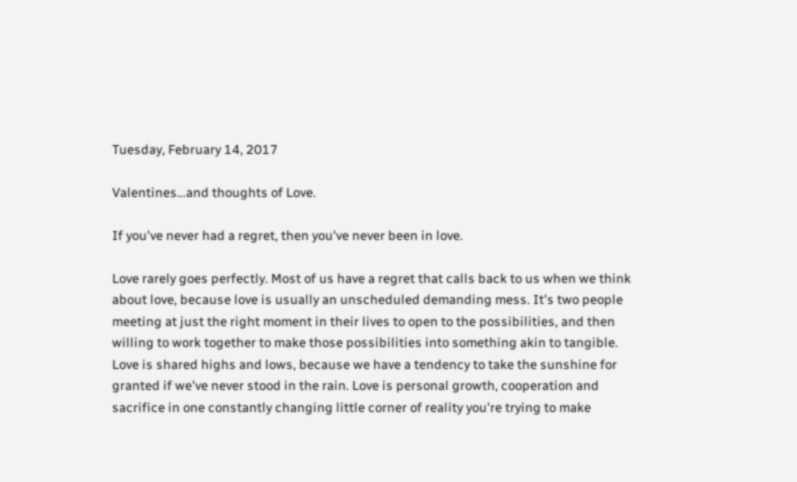Tuesday, February 14, 2017

Valentines...and thoughts of Love.

If you've never had a regret, then you've never been in love.

Love rarely goes perfectly. Most of us have a regret that calls back to us when we think about love, because love is usually an unscheduled demanding mess. It's two people meeting at just the right moment in their lives to open to the possibilities, and then willing to work together to make those possibilities into something akin to tangible. Love is shared highs and lows, because we have a tendency to take the sunshine for granted if we've never stood in the rain. Love is personal growth, cooperation and sacrifice in one constantly changing little corner of reality you're trying to make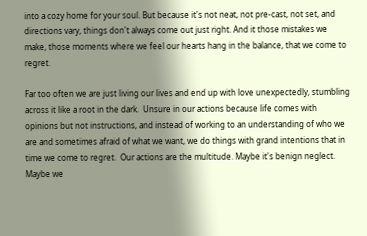into a cozy home for your soul. But because it's not neat, not pre-cast, not set, and directions vary, things don't always come out just right. And it those mistakes we make, those moments where we feel our hearts hang in the balance, that we come to regret.

Far too often we are just living our lives and end up with love unexpectedly, stumbling across it like a root in the dark.  Unsure in our actions because life comes with opinions but not instructions, and instead of working to an understanding of who we are and sometimes afraid of what we want, we do things with grand intentions that in time we come to regret.  Our actions are the multitude. Maybe it's benign neglect. Maybe we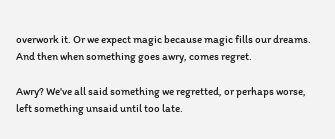overwork it. Or we expect magic because magic fills our dreams. And then when something goes awry, comes regret.

Awry? We've all said something we regretted, or perhaps worse, left something unsaid until too late.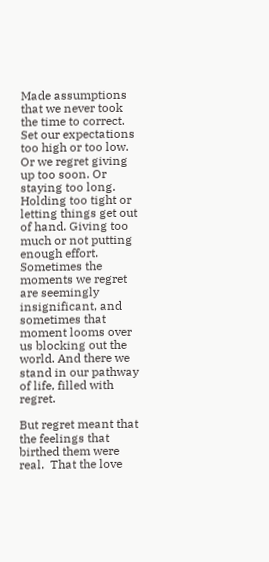Made assumptions that we never took the time to correct. Set our expectations too high or too low.  Or we regret giving up too soon. Or staying too long. Holding too tight or letting things get out of hand. Giving too much or not putting enough effort. Sometimes the moments we regret are seemingly insignificant, and sometimes that moment looms over us blocking out the world. And there we stand in our pathway of life, filled with regret.

But regret meant that the feelings that birthed them were real.  That the love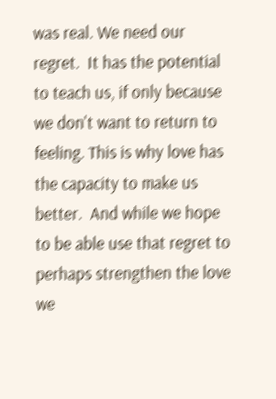was real. We need our regret.  It has the potential to teach us, if only because we don't want to return to feeling. This is why love has the capacity to make us better.  And while we hope to be able use that regret to perhaps strengthen the love we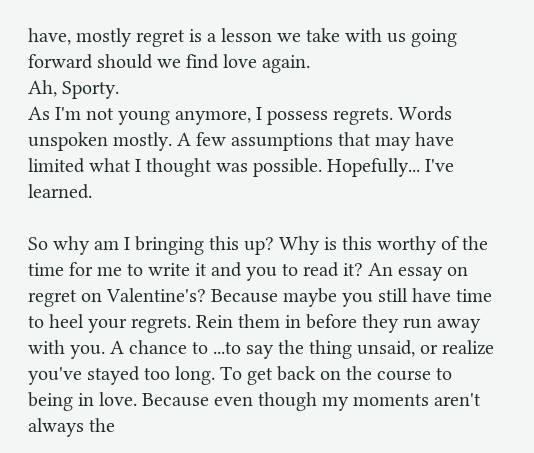have, mostly regret is a lesson we take with us going forward should we find love again.
Ah, Sporty.
As I'm not young anymore, I possess regrets. Words unspoken mostly. A few assumptions that may have limited what I thought was possible. Hopefully... I've learned.

So why am I bringing this up? Why is this worthy of the time for me to write it and you to read it? An essay on regret on Valentine's? Because maybe you still have time to heel your regrets. Rein them in before they run away with you. A chance to ...to say the thing unsaid, or realize you've stayed too long. To get back on the course to being in love. Because even though my moments aren't always the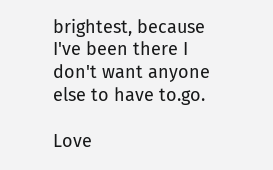brightest, because I've been there I don't want anyone else to have to.go.

Love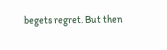begets regret. But then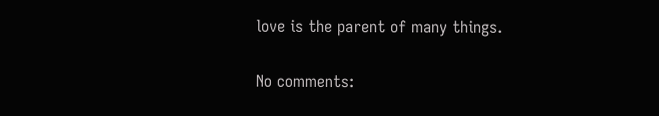love is the parent of many things.

No comments: